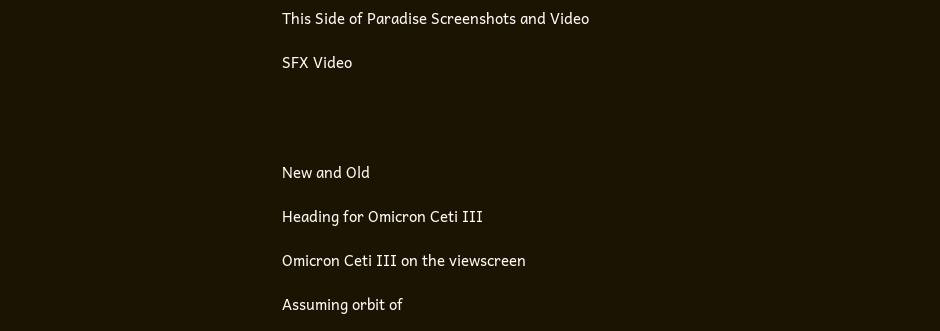This Side of Paradise Screenshots and Video

SFX Video




New and Old

Heading for Omicron Ceti III

Omicron Ceti III on the viewscreen

Assuming orbit of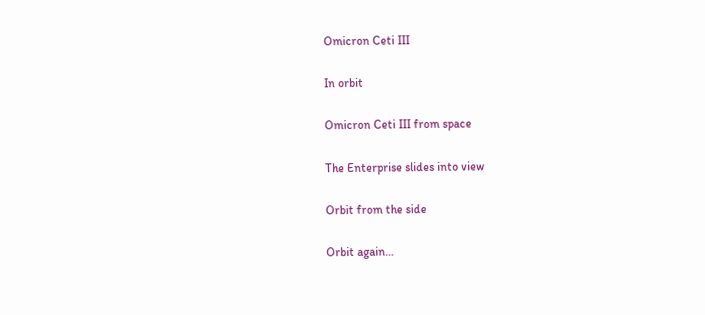Omicron Ceti III

In orbit

Omicron Ceti III from space

The Enterprise slides into view

Orbit from the side

Orbit again…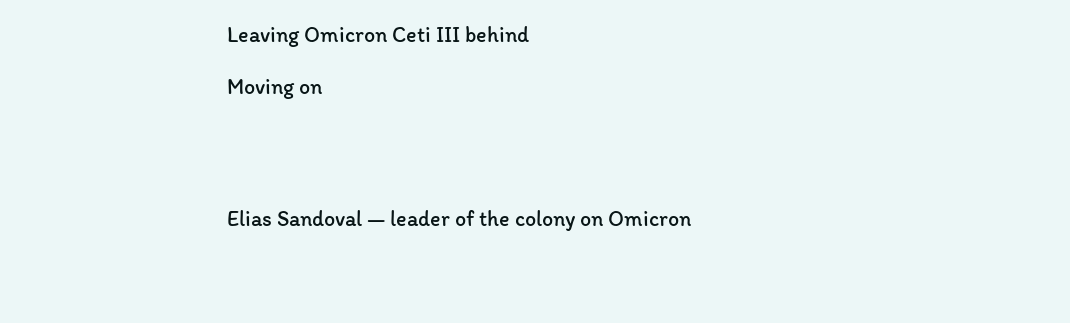Leaving Omicron Ceti III behind

Moving on




Elias Sandoval — leader of the colony on Omicron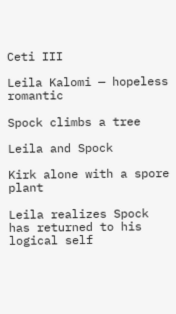Ceti III

Leila Kalomi — hopeless romantic

Spock climbs a tree

Leila and Spock

Kirk alone with a spore plant

Leila realizes Spock has returned to his logical self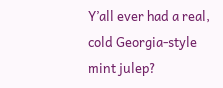Y’all ever had a real, cold Georgia-style mint julep?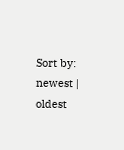Sort by:   newest | oldest